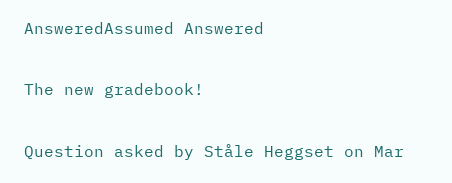AnsweredAssumed Answered

The new gradebook!

Question asked by Ståle Heggset on Mar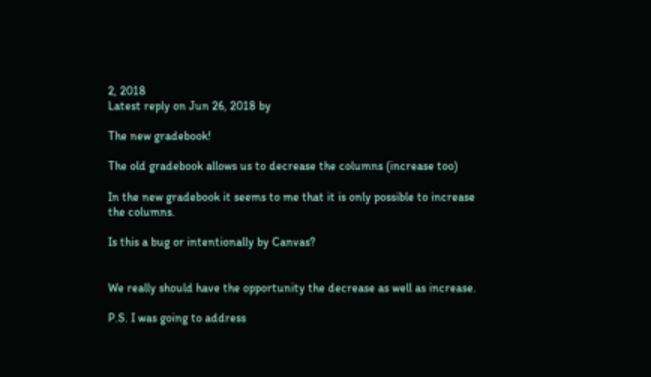2, 2018
Latest reply on Jun 26, 2018 by

The new gradebook!

The old gradebook allows us to decrease the columns (increase too)

In the new gradebook it seems to me that it is only possible to increase the columns.

Is this a bug or intentionally by Canvas?


We really should have the opportunity the decrease as well as increase.

P.S. I was going to address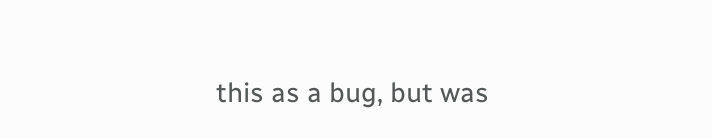this as a bug, but was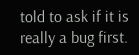told to ask if it is really a bug first.